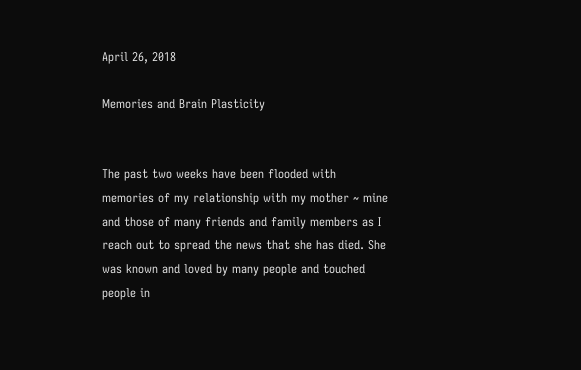April 26, 2018

Memories and Brain Plasticity


The past two weeks have been flooded with memories of my relationship with my mother ~ mine and those of many friends and family members as I reach out to spread the news that she has died. She was known and loved by many people and touched people in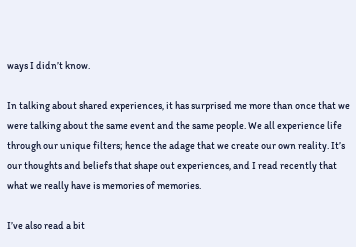ways I didn’t know.

In talking about shared experiences, it has surprised me more than once that we were talking about the same event and the same people. We all experience life through our unique filters; hence the adage that we create our own reality. It’s our thoughts and beliefs that shape out experiences, and I read recently that what we really have is memories of memories.

I’ve also read a bit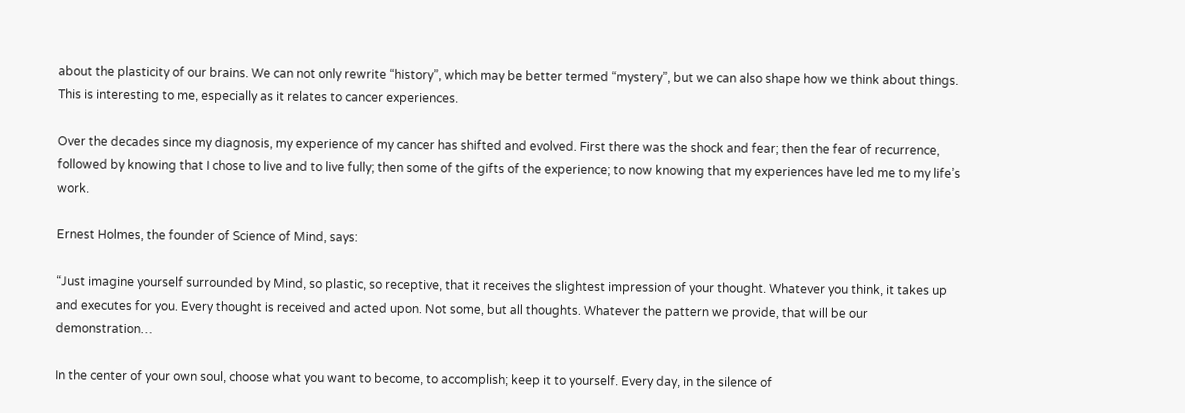about the plasticity of our brains. We can not only rewrite “history”, which may be better termed “mystery”, but we can also shape how we think about things. This is interesting to me, especially as it relates to cancer experiences.

Over the decades since my diagnosis, my experience of my cancer has shifted and evolved. First there was the shock and fear; then the fear of recurrence, followed by knowing that I chose to live and to live fully; then some of the gifts of the experience; to now knowing that my experiences have led me to my life’s work.

Ernest Holmes, the founder of Science of Mind, says:

“Just imagine yourself surrounded by Mind, so plastic, so receptive, that it receives the slightest impression of your thought. Whatever you think, it takes up and executes for you. Every thought is received and acted upon. Not some, but all thoughts. Whatever the pattern we provide, that will be our demonstration…

In the center of your own soul, choose what you want to become, to accomplish; keep it to yourself. Every day, in the silence of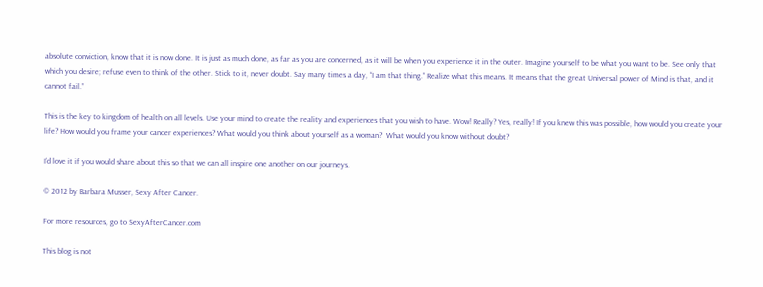absolute conviction, know that it is now done. It is just as much done, as far as you are concerned, as it will be when you experience it in the outer. Imagine yourself to be what you want to be. See only that which you desire; refuse even to think of the other. Stick to it, never doubt. Say many times a day, “I am that thing.” Realize what this means. It means that the great Universal power of Mind is that, and it cannot fail.”

This is the key to kingdom of health on all levels. Use your mind to create the reality and experiences that you wish to have. Wow! Really? Yes, really! If you knew this was possible, how would you create your life? How would you frame your cancer experiences? What would you think about yourself as a woman?  What would you know without doubt?

I’d love it if you would share about this so that we can all inspire one another on our journeys.

© 2012 by Barbara Musser, Sexy After Cancer.

For more resources, go to SexyAfterCancer.com

This blog is not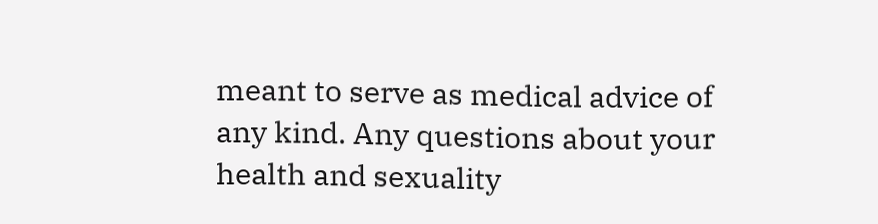meant to serve as medical advice of any kind. Any questions about your health and sexuality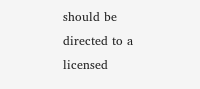should be directed to a licensed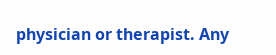physician or therapist. Any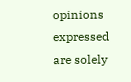opinions expressed are solely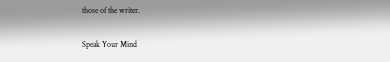those of the writer.

Speak Your Mind